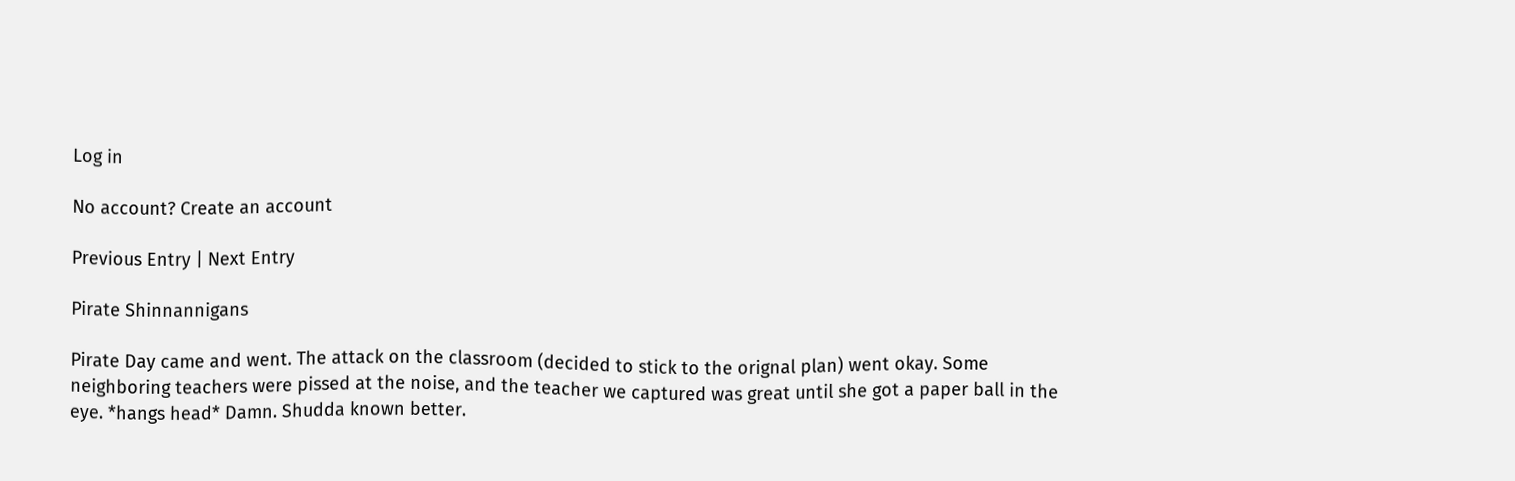Log in

No account? Create an account

Previous Entry | Next Entry

Pirate Shinnannigans

Pirate Day came and went. The attack on the classroom (decided to stick to the orignal plan) went okay. Some neighboring teachers were pissed at the noise, and the teacher we captured was great until she got a paper ball in the eye. *hangs head* Damn. Shudda known better.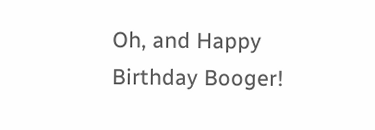Oh, and Happy Birthday Booger!